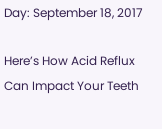Day: September 18, 2017

Here’s How Acid Reflux Can Impact Your Teeth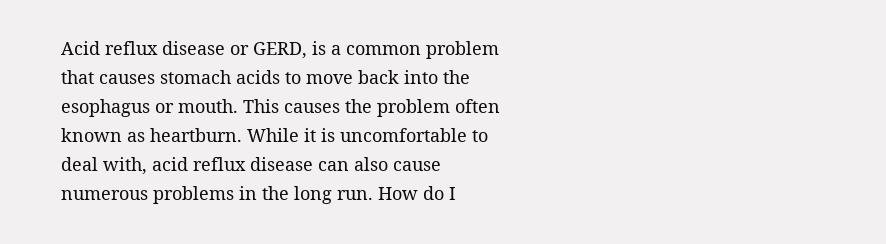Acid reflux disease or GERD, is a common problem that causes stomach acids to move back into the esophagus or mouth. This causes the problem often known as heartburn. While it is uncomfortable to deal with, acid reflux disease can also cause numerous problems in the long run. How do I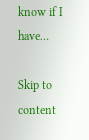know if I have…

Skip to content